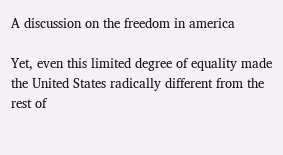A discussion on the freedom in america

Yet, even this limited degree of equality made the United States radically different from the rest of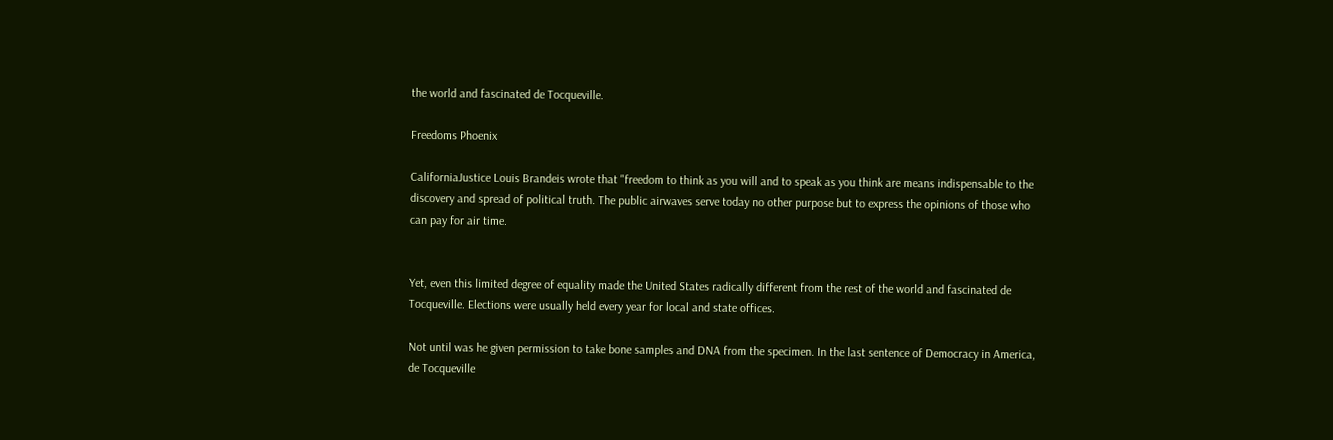the world and fascinated de Tocqueville.

Freedoms Phoenix

CaliforniaJustice Louis Brandeis wrote that "freedom to think as you will and to speak as you think are means indispensable to the discovery and spread of political truth. The public airwaves serve today no other purpose but to express the opinions of those who can pay for air time.


Yet, even this limited degree of equality made the United States radically different from the rest of the world and fascinated de Tocqueville. Elections were usually held every year for local and state offices.

Not until was he given permission to take bone samples and DNA from the specimen. In the last sentence of Democracy in America, de Tocqueville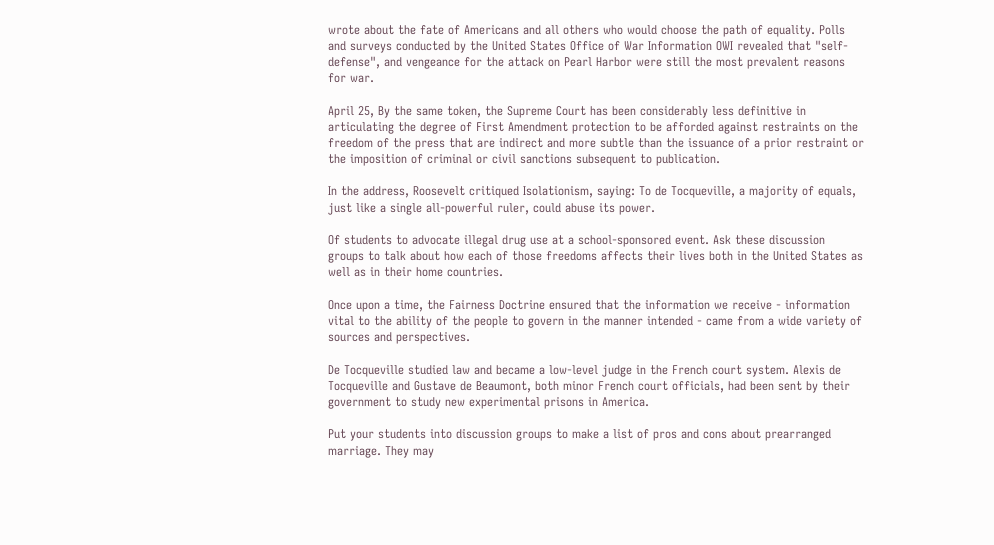wrote about the fate of Americans and all others who would choose the path of equality. Polls and surveys conducted by the United States Office of War Information OWI revealed that "self-defense", and vengeance for the attack on Pearl Harbor were still the most prevalent reasons for war.

April 25, By the same token, the Supreme Court has been considerably less definitive in articulating the degree of First Amendment protection to be afforded against restraints on the freedom of the press that are indirect and more subtle than the issuance of a prior restraint or the imposition of criminal or civil sanctions subsequent to publication.

In the address, Roosevelt critiqued Isolationism, saying: To de Tocqueville, a majority of equals, just like a single all-powerful ruler, could abuse its power.

Of students to advocate illegal drug use at a school-sponsored event. Ask these discussion groups to talk about how each of those freedoms affects their lives both in the United States as well as in their home countries.

Once upon a time, the Fairness Doctrine ensured that the information we receive - information vital to the ability of the people to govern in the manner intended - came from a wide variety of sources and perspectives.

De Tocqueville studied law and became a low-level judge in the French court system. Alexis de Tocqueville and Gustave de Beaumont, both minor French court officials, had been sent by their government to study new experimental prisons in America.

Put your students into discussion groups to make a list of pros and cons about prearranged marriage. They may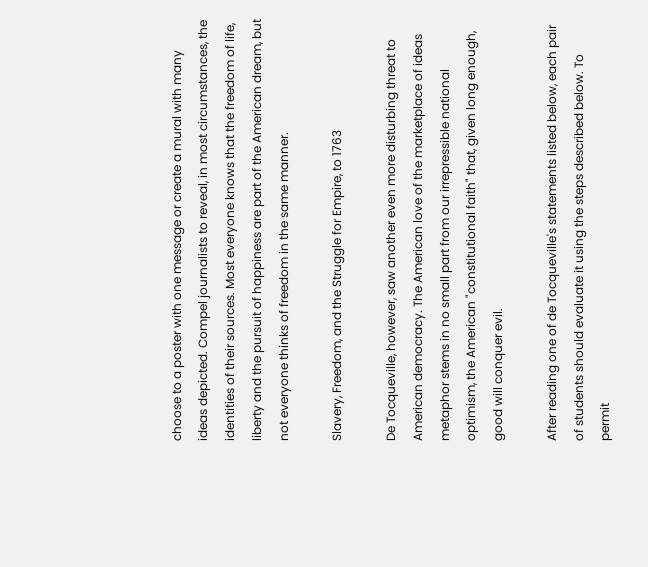choose to a poster with one message or create a mural with many ideas depicted. Compel journalists to reveal, in most circumstances, the identities of their sources. Most everyone knows that the freedom of life, liberty and the pursuit of happiness are part of the American dream, but not everyone thinks of freedom in the same manner.

Slavery, Freedom, and the Struggle for Empire, to 1763

De Tocqueville, however, saw another even more disturbing threat to American democracy. The American love of the marketplace of ideas metaphor stems in no small part from our irrepressible national optimism, the American "constitutional faith" that, given long enough, good will conquer evil.

After reading one of de Tocqueville's statements listed below, each pair of students should evaluate it using the steps described below. To permit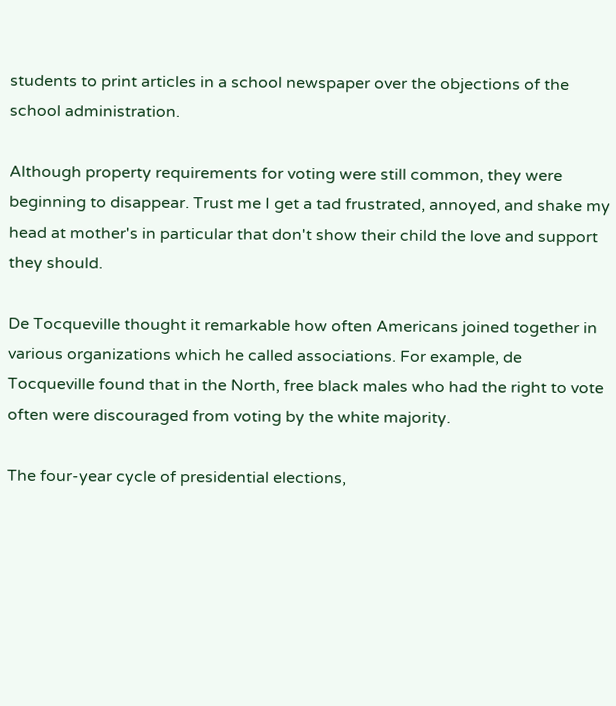students to print articles in a school newspaper over the objections of the school administration.

Although property requirements for voting were still common, they were beginning to disappear. Trust me I get a tad frustrated, annoyed, and shake my head at mother's in particular that don't show their child the love and support they should.

De Tocqueville thought it remarkable how often Americans joined together in various organizations which he called associations. For example, de Tocqueville found that in the North, free black males who had the right to vote often were discouraged from voting by the white majority.

The four-year cycle of presidential elections,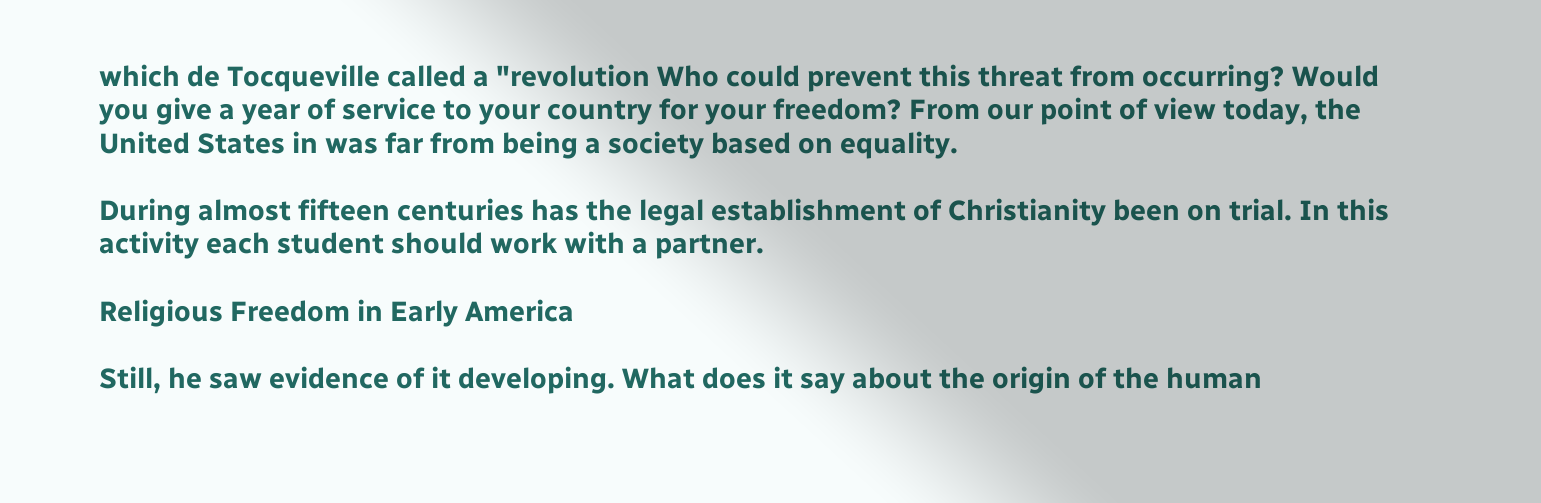which de Tocqueville called a "revolution Who could prevent this threat from occurring? Would you give a year of service to your country for your freedom? From our point of view today, the United States in was far from being a society based on equality.

During almost fifteen centuries has the legal establishment of Christianity been on trial. In this activity each student should work with a partner.

Religious Freedom in Early America

Still, he saw evidence of it developing. What does it say about the origin of the human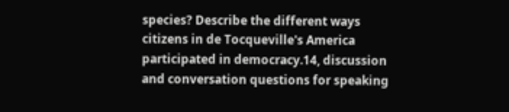species? Describe the different ways citizens in de Tocqueville's America participated in democracy.14, discussion and conversation questions for speaking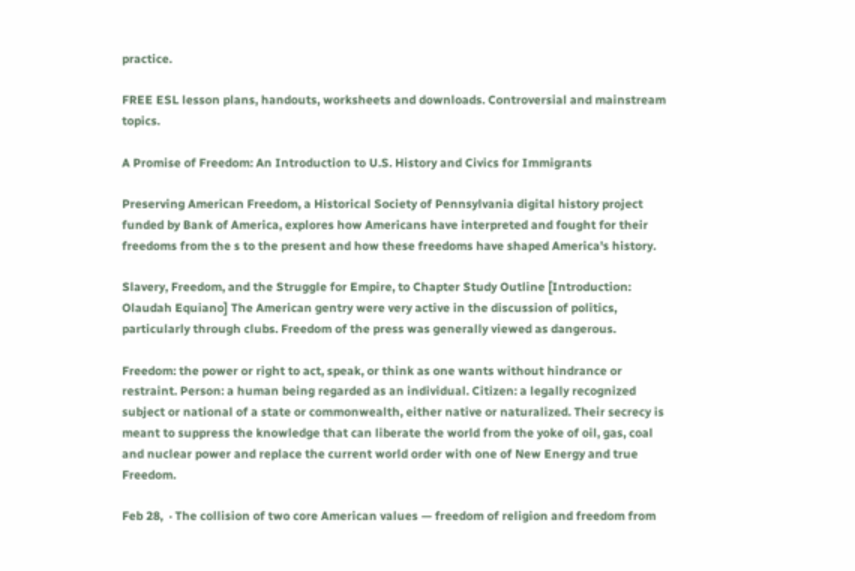practice.

FREE ESL lesson plans, handouts, worksheets and downloads. Controversial and mainstream topics.

A Promise of Freedom: An Introduction to U.S. History and Civics for Immigrants

Preserving American Freedom, a Historical Society of Pennsylvania digital history project funded by Bank of America, explores how Americans have interpreted and fought for their freedoms from the s to the present and how these freedoms have shaped America's history.

Slavery, Freedom, and the Struggle for Empire, to Chapter Study Outline [Introduction: Olaudah Equiano] The American gentry were very active in the discussion of politics, particularly through clubs. Freedom of the press was generally viewed as dangerous.

Freedom: the power or right to act, speak, or think as one wants without hindrance or restraint. Person: a human being regarded as an individual. Citizen: a legally recognized subject or national of a state or commonwealth, either native or naturalized. Their secrecy is meant to suppress the knowledge that can liberate the world from the yoke of oil, gas, coal and nuclear power and replace the current world order with one of New Energy and true Freedom.

Feb 28,  · The collision of two core American values — freedom of religion and freedom from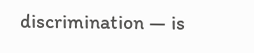discrimination — is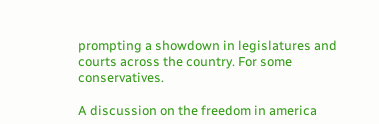prompting a showdown in legislatures and courts across the country. For some conservatives.

A discussion on the freedom in america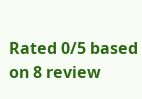Rated 0/5 based on 8 review